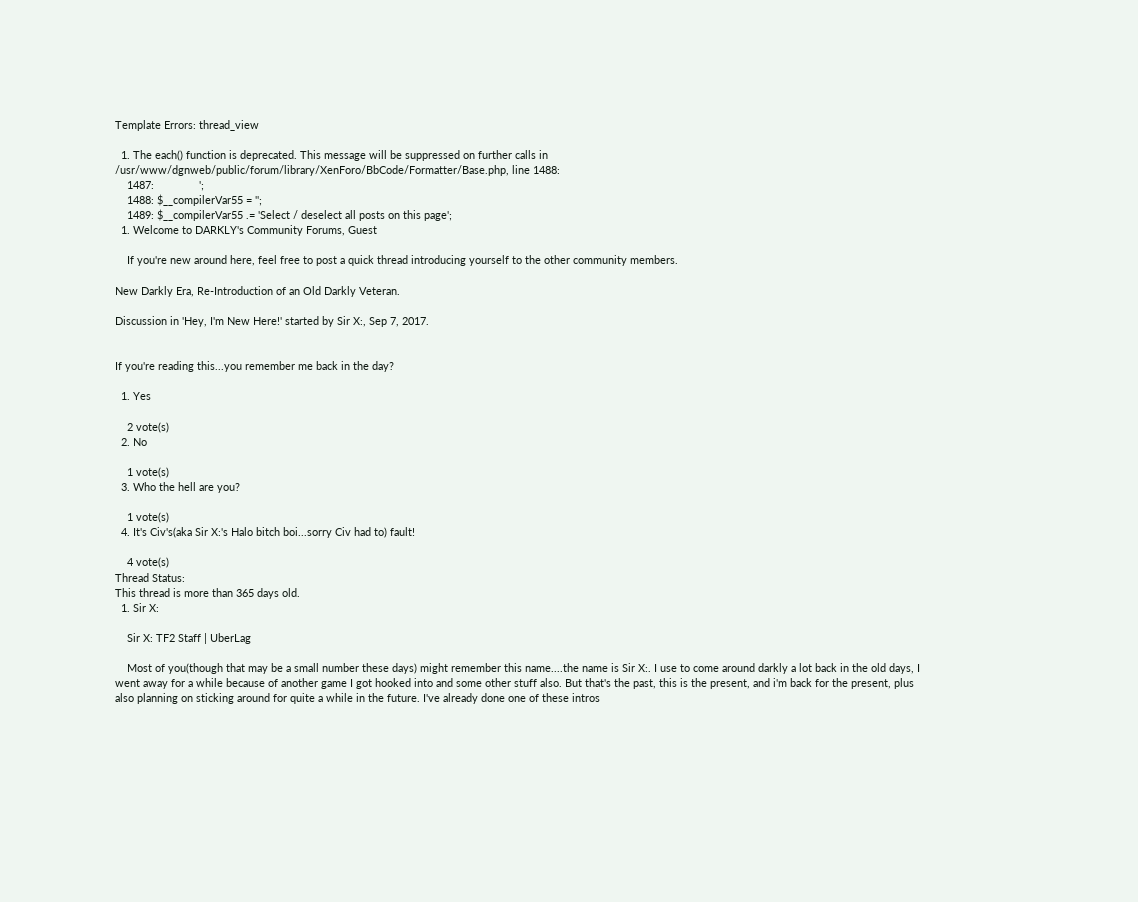Template Errors: thread_view

  1. The each() function is deprecated. This message will be suppressed on further calls in /usr/www/dgnweb/public/forum/library/XenForo/BbCode/Formatter/Base.php, line 1488:
    1487:               ';
    1488: $__compilerVar55 = '';
    1489: $__compilerVar55 .= 'Select / deselect all posts on this page';
  1. Welcome to DARKLY's Community Forums, Guest

    If you're new around here, feel free to post a quick thread introducing yourself to the other community members.

New Darkly Era, Re-Introduction of an Old Darkly Veteran.

Discussion in 'Hey, I'm New Here!' started by Sir X:, Sep 7, 2017.


If you're reading this...you remember me back in the day?

  1. Yes

    2 vote(s)
  2. No

    1 vote(s)
  3. Who the hell are you?

    1 vote(s)
  4. It's Civ's(aka Sir X:'s Halo bitch boi...sorry Civ had to) fault!

    4 vote(s)
Thread Status:
This thread is more than 365 days old.
  1. Sir X:

    Sir X: TF2 Staff | UberLag

    Most of you(though that may be a small number these days) might remember this name....the name is Sir X:. I use to come around darkly a lot back in the old days, I went away for a while because of another game I got hooked into and some other stuff also. But that's the past, this is the present, and i'm back for the present, plus also planning on sticking around for quite a while in the future. I've already done one of these intros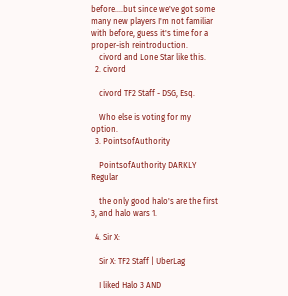before....but since we've got some many new players I'm not familiar with before, guess it's time for a proper-ish reintroduction.
    civord and Lone Star like this.
  2. civord

    civord TF2 Staff - DSG, Esq.

    Who else is voting for my option.
  3. PointsofAuthority

    PointsofAuthority DARKLY Regular

    the only good halo's are the first 3, and halo wars 1.

  4. Sir X:

    Sir X: TF2 Staff | UberLag

    I liked Halo 3 AND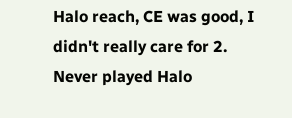Halo reach, CE was good, I didn't really care for 2. Never played Halo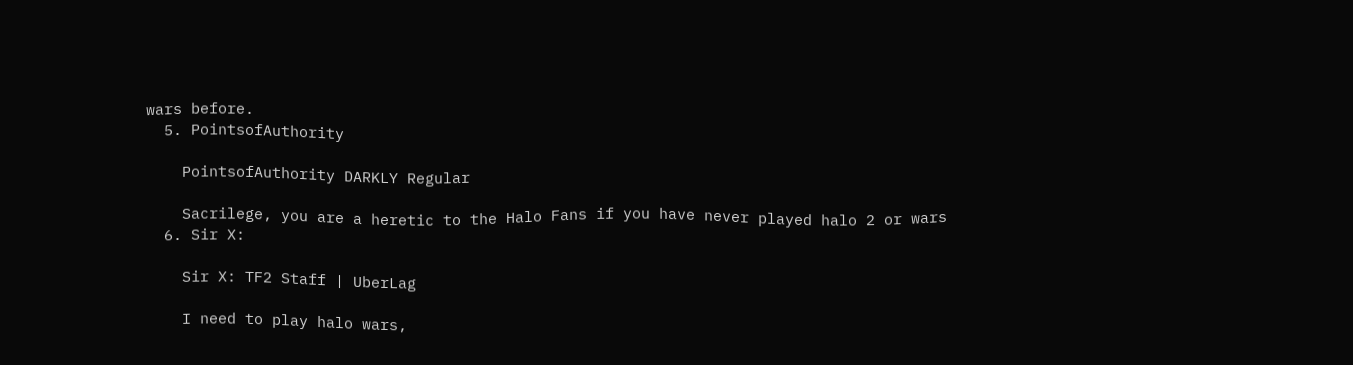wars before.
  5. PointsofAuthority

    PointsofAuthority DARKLY Regular

    Sacrilege, you are a heretic to the Halo Fans if you have never played halo 2 or wars
  6. Sir X:

    Sir X: TF2 Staff | UberLag

    I need to play halo wars,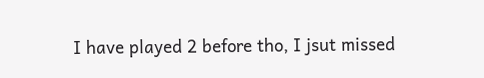I have played 2 before tho, I jsut missed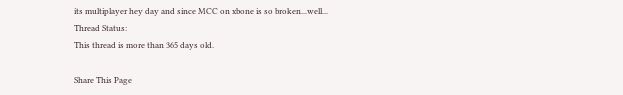its multiplayer hey day and since MCC on xbone is so broken...well...
Thread Status:
This thread is more than 365 days old.

Share This Page